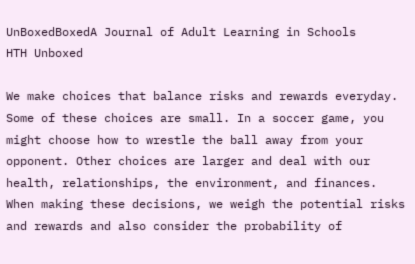UnBoxedBoxedA Journal of Adult Learning in Schools
HTH Unboxed

We make choices that balance risks and rewards everyday. Some of these choices are small. In a soccer game, you might choose how to wrestle the ball away from your opponent. Other choices are larger and deal with our health, relationships, the environment, and finances. When making these decisions, we weigh the potential risks and rewards and also consider the probability of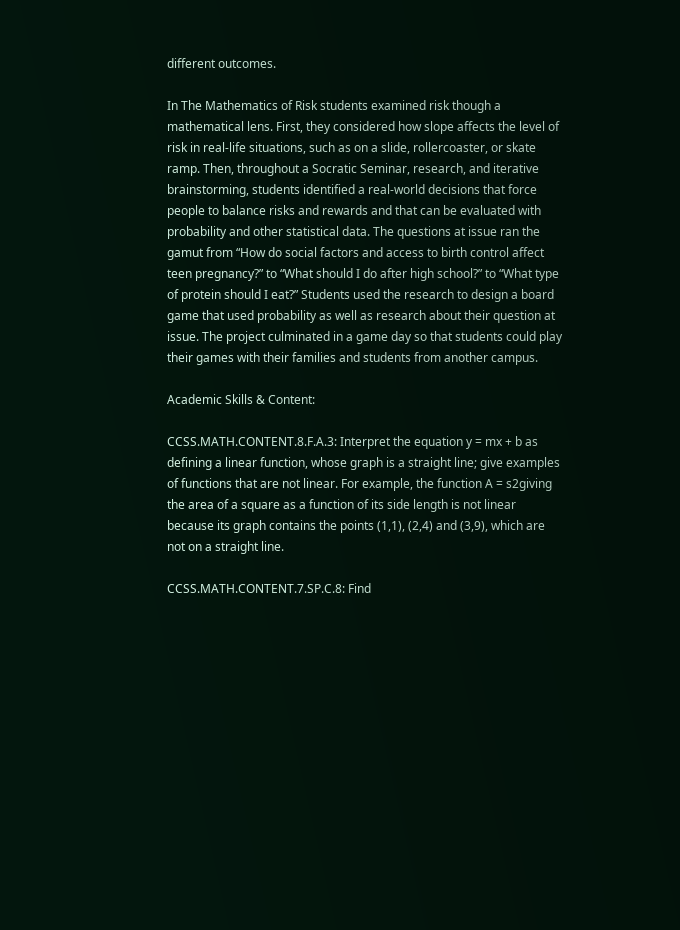different outcomes.

In The Mathematics of Risk students examined risk though a mathematical lens. First, they considered how slope affects the level of risk in real-life situations, such as on a slide, rollercoaster, or skate ramp. Then, throughout a Socratic Seminar, research, and iterative brainstorming, students identified a real-world decisions that force people to balance risks and rewards and that can be evaluated with probability and other statistical data. The questions at issue ran the gamut from “How do social factors and access to birth control affect teen pregnancy?” to “What should I do after high school?” to “What type of protein should I eat?” Students used the research to design a board game that used probability as well as research about their question at issue. The project culminated in a game day so that students could play their games with their families and students from another campus.

Academic Skills & Content:

CCSS.MATH.CONTENT.8.F.A.3: Interpret the equation y = mx + b as defining a linear function, whose graph is a straight line; give examples of functions that are not linear. For example, the function A = s2giving the area of a square as a function of its side length is not linear because its graph contains the points (1,1), (2,4) and (3,9), which are not on a straight line.

CCSS.MATH.CONTENT.7.SP.C.8: Find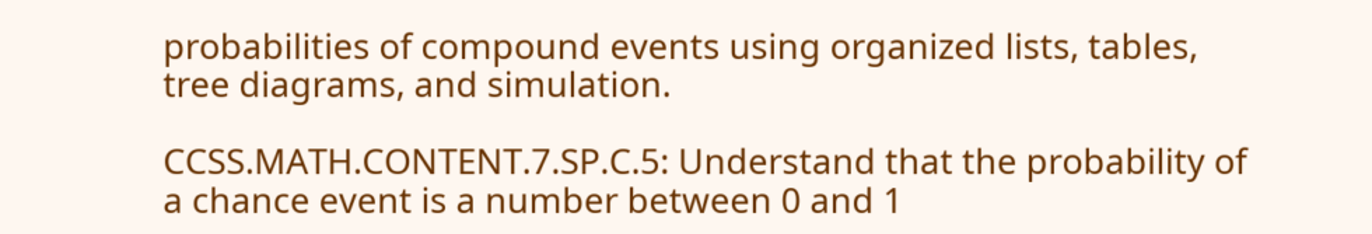probabilities of compound events using organized lists, tables, tree diagrams, and simulation.

CCSS.MATH.CONTENT.7.SP.C.5: Understand that the probability of a chance event is a number between 0 and 1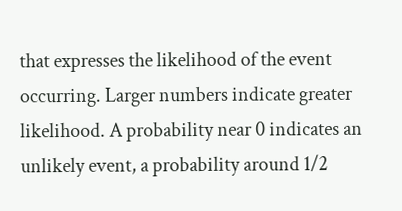that expresses the likelihood of the event occurring. Larger numbers indicate greater likelihood. A probability near 0 indicates an unlikely event, a probability around 1/2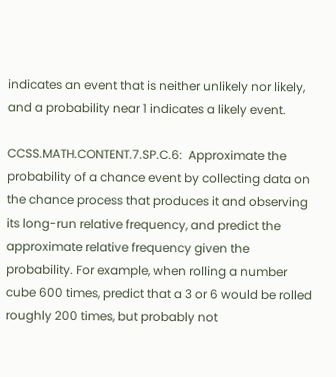indicates an event that is neither unlikely nor likely, and a probability near 1 indicates a likely event.

CCSS.MATH.CONTENT.7.SP.C.6:  Approximate the probability of a chance event by collecting data on the chance process that produces it and observing its long-run relative frequency, and predict the approximate relative frequency given the probability. For example, when rolling a number cube 600 times, predict that a 3 or 6 would be rolled roughly 200 times, but probably not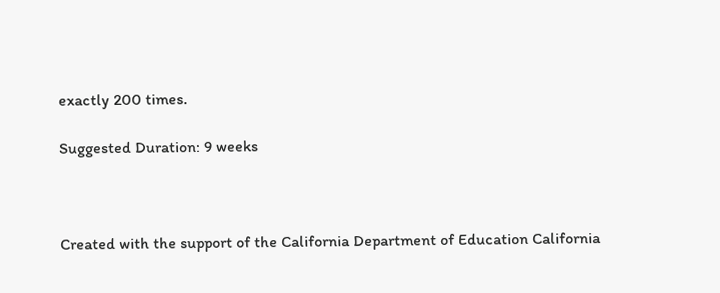exactly 200 times.

Suggested Duration: 9 weeks



Created with the support of the California Department of Education California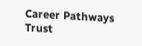Career Pathways Trust